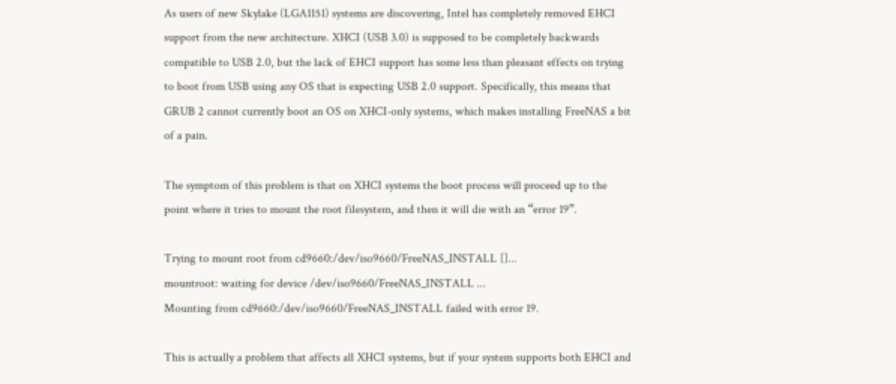As users of new Skylake (LGA1151) systems are discovering, Intel has completely removed EHCI support from the new architecture. XHCI (USB 3.0) is supposed to be completely backwards compatible to USB 2.0, but the lack of EHCI support has some less than pleasant effects on trying to boot from USB using any OS that is expecting USB 2.0 support. Specifically, this means that GRUB 2 cannot currently boot an OS on XHCI-only systems, which makes installing FreeNAS a bit of a pain.

The symptom of this problem is that on XHCI systems the boot process will proceed up to the point where it tries to mount the root filesystem, and then it will die with an “error 19”.

Trying to mount root from cd9660:/dev/iso9660/FreeNAS_INSTALL []...
mountroot: waiting for device /dev/iso9660/FreeNAS_INSTALL ...
Mounting from cd9660:/dev/iso9660/FreeNAS_INSTALL failed with error 19.

This is actually a problem that affects all XHCI systems, but if your system supports both EHCI and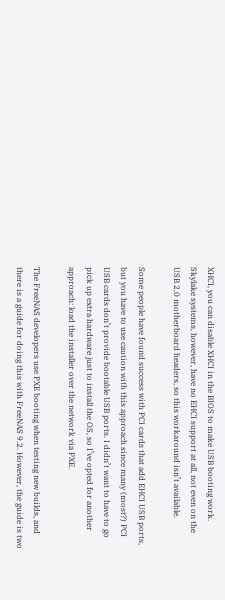XHCI, you can disable XHCI in the BIOS to make USB booting work. Skylake systems, however, have no EHCI support at all, not even on the USB 2.0 motherboard headers, so this workaround isn’t available.

Some people have found success with PCI cards that add EHCI USB ports, but you have to use caution with this approach since many (most?) PCI USB cards don’t provide bootable USB ports. I didn’t want to have to go pick up extra hardware just to install the OS, so I’ve opted for another approach: load the installer over the network via PXE.

The FreeNAS developers use PXE booting when testing new builds, and there is a guide for doing this with FreeNAS 9.2. However, the guide is two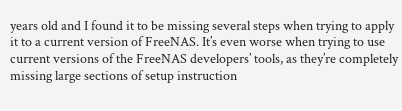years old and I found it to be missing several steps when trying to apply it to a current version of FreeNAS. It’s even worse when trying to use current versions of the FreeNAS developers’ tools, as they’re completely missing large sections of setup instruction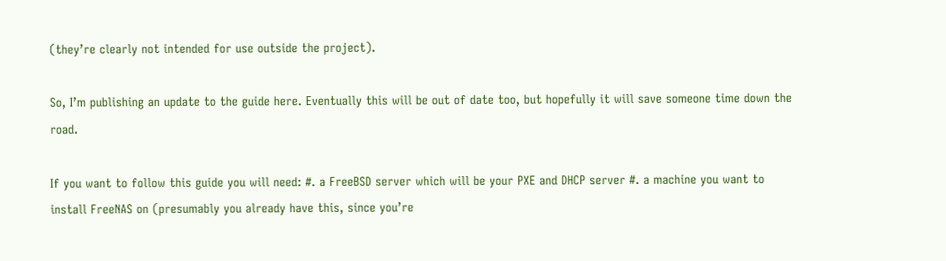(they’re clearly not intended for use outside the project).

So, I’m publishing an update to the guide here. Eventually this will be out of date too, but hopefully it will save someone time down the road.

If you want to follow this guide you will need: #. a FreeBSD server which will be your PXE and DHCP server #. a machine you want to install FreeNAS on (presumably you already have this, since you’re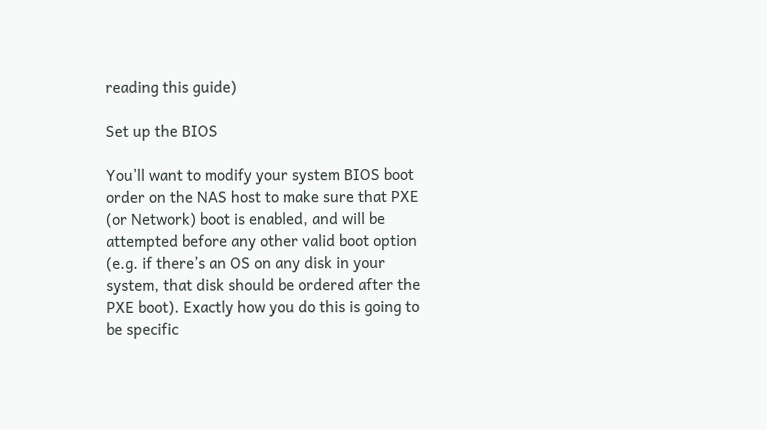reading this guide)

Set up the BIOS

You’ll want to modify your system BIOS boot order on the NAS host to make sure that PXE (or Network) boot is enabled, and will be attempted before any other valid boot option (e.g. if there’s an OS on any disk in your system, that disk should be ordered after the PXE boot). Exactly how you do this is going to be specific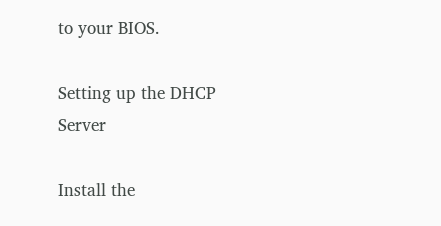to your BIOS.

Setting up the DHCP Server

Install the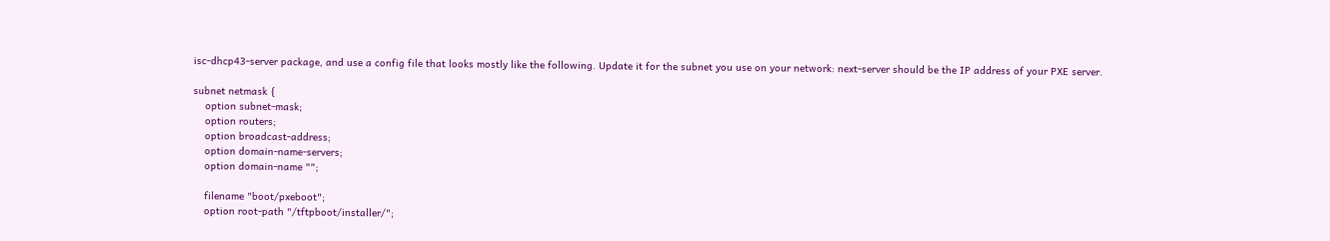isc-dhcp43-server package, and use a config file that looks mostly like the following. Update it for the subnet you use on your network: next-server should be the IP address of your PXE server.

subnet netmask {
    option subnet-mask;
    option routers;
    option broadcast-address;
    option domain-name-servers;
    option domain-name "";

    filename "boot/pxeboot";
    option root-path "/tftpboot/installer/";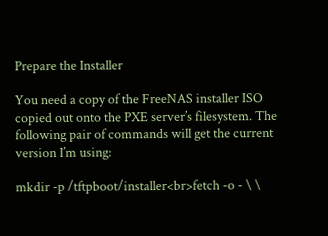Prepare the Installer

You need a copy of the FreeNAS installer ISO copied out onto the PXE server’s filesystem. The following pair of commands will get the current version I’m using:

mkdir -p /tftpboot/installer<br>fetch -o - \ \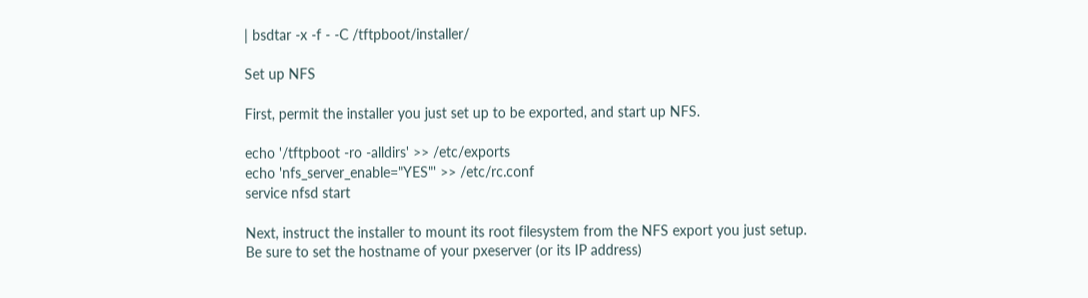| bsdtar -x -f - -C /tftpboot/installer/

Set up NFS

First, permit the installer you just set up to be exported, and start up NFS.

echo '/tftpboot -ro -alldirs' >> /etc/exports
echo 'nfs_server_enable="YES"' >> /etc/rc.conf
service nfsd start

Next, instruct the installer to mount its root filesystem from the NFS export you just setup. Be sure to set the hostname of your pxeserver (or its IP address)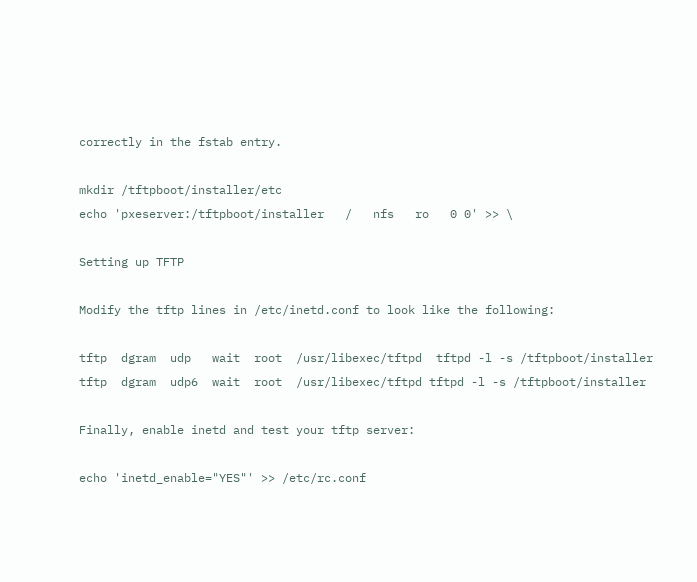correctly in the fstab entry.

mkdir /tftpboot/installer/etc
echo 'pxeserver:/tftpboot/installer   /   nfs   ro   0 0' >> \

Setting up TFTP

Modify the tftp lines in /etc/inetd.conf to look like the following:

tftp  dgram  udp   wait  root  /usr/libexec/tftpd  tftpd -l -s /tftpboot/installer
tftp  dgram  udp6  wait  root  /usr/libexec/tftpd tftpd -l -s /tftpboot/installer

Finally, enable inetd and test your tftp server:

echo 'inetd_enable="YES"' >> /etc/rc.conf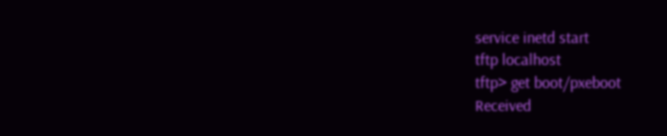service inetd start
tftp localhost
tftp> get boot/pxeboot
Received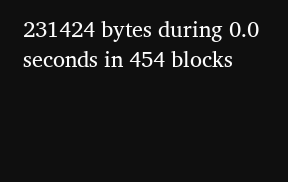231424 bytes during 0.0 seconds in 454 blocks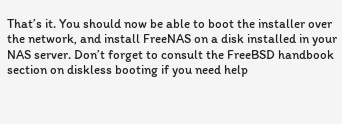That’s it. You should now be able to boot the installer over the network, and install FreeNAS on a disk installed in your NAS server. Don’t forget to consult the FreeBSD handbook section on diskless booting if you need help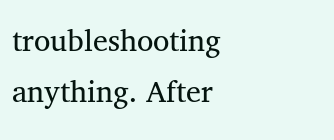troubleshooting anything. After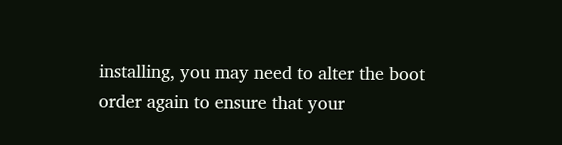installing, you may need to alter the boot order again to ensure that your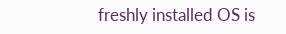freshly installed OS is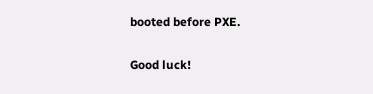booted before PXE.

Good luck!